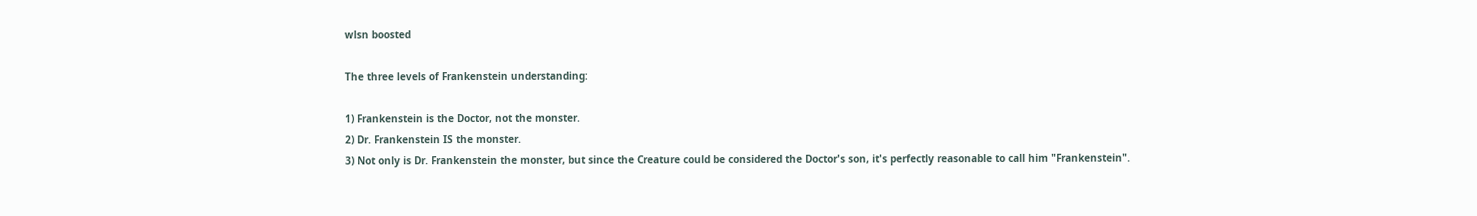wlsn boosted

The three levels of Frankenstein understanding:

1) Frankenstein is the Doctor, not the monster.
2) Dr. Frankenstein IS the monster.
3) Not only is Dr. Frankenstein the monster, but since the Creature could be considered the Doctor's son, it's perfectly reasonable to call him "Frankenstein".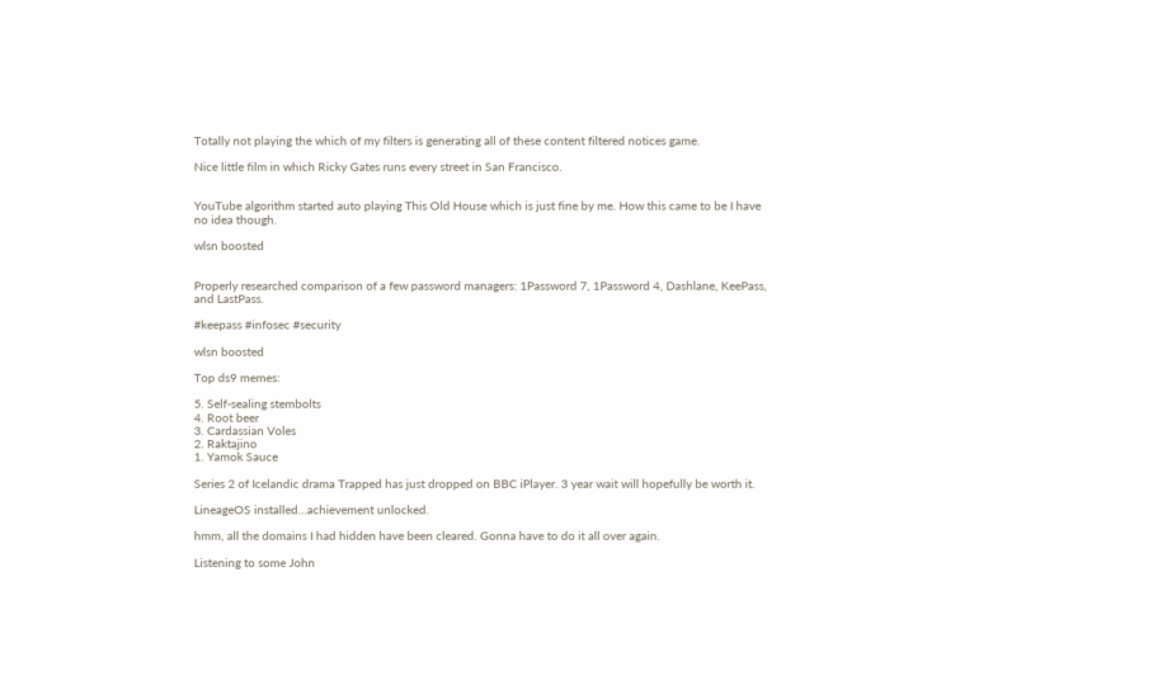Totally not playing the which of my filters is generating all of these content filtered notices game.

Nice little film in which Ricky Gates runs every street in San Francisco.


YouTube algorithm started auto playing This Old House which is just fine by me. How this came to be I have no idea though.

wlsn boosted


Properly researched comparison of a few password managers: 1Password 7, 1Password 4, Dashlane, KeePass, and LastPass.

#keepass #infosec #security

wlsn boosted

Top ds9 memes:

5. Self-sealing stembolts
4. Root beer
3. Cardassian Voles
2. Raktajino
1. Yamok Sauce

Series 2 of Icelandic drama Trapped has just dropped on BBC iPlayer. 3 year wait will hopefully be worth it.

LineageOS installed...achievement unlocked.

hmm, all the domains I had hidden have been cleared. Gonna have to do it all over again.

Listening to some John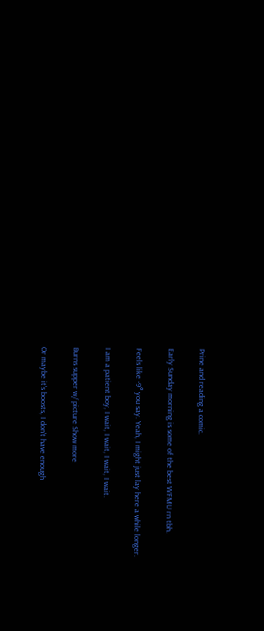Prine and reading a comic.

Early Sunday morning is some of the best WFMU rn tbh.

Feels like -9° you say. Yeah, I might just lay here a while longer.

I am a patient boy, I wait, I wait, I wait, I wait.

Burns supper w/ picture Show more

Or maybe it's boosts, I don't have enough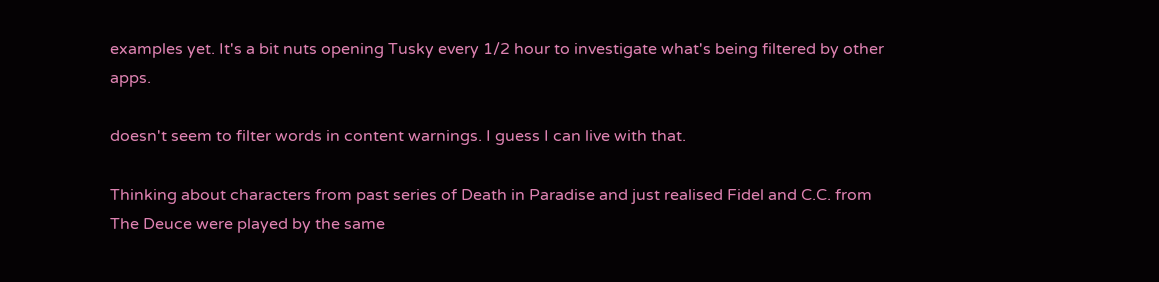examples yet. It's a bit nuts opening Tusky every 1/2 hour to investigate what's being filtered by other apps.

doesn't seem to filter words in content warnings. I guess I can live with that.

Thinking about characters from past series of Death in Paradise and just realised Fidel and C.C. from The Deuce were played by the same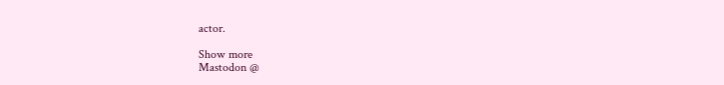actor.

Show more
Mastodon @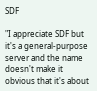SDF

"I appreciate SDF but it's a general-purpose server and the name doesn't make it obvious that it's about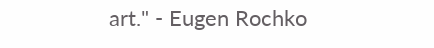art." - Eugen Rochko